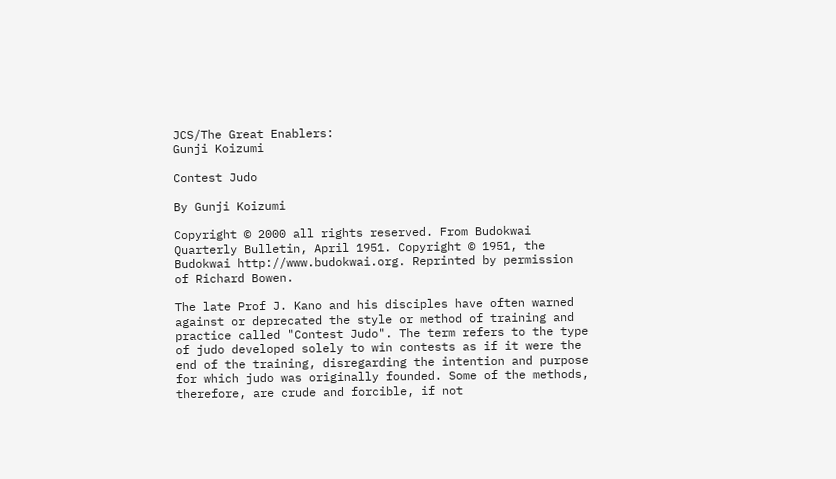JCS/The Great Enablers:
Gunji Koizumi

Contest Judo

By Gunji Koizumi

Copyright © 2000 all rights reserved. From Budokwai Quarterly Bulletin, April 1951. Copyright © 1951, the Budokwai http://www.budokwai.org. Reprinted by permission of Richard Bowen.

The late Prof J. Kano and his disciples have often warned against or deprecated the style or method of training and practice called "Contest Judo". The term refers to the type of judo developed solely to win contests as if it were the end of the training, disregarding the intention and purpose for which judo was originally founded. Some of the methods, therefore, are crude and forcible, if not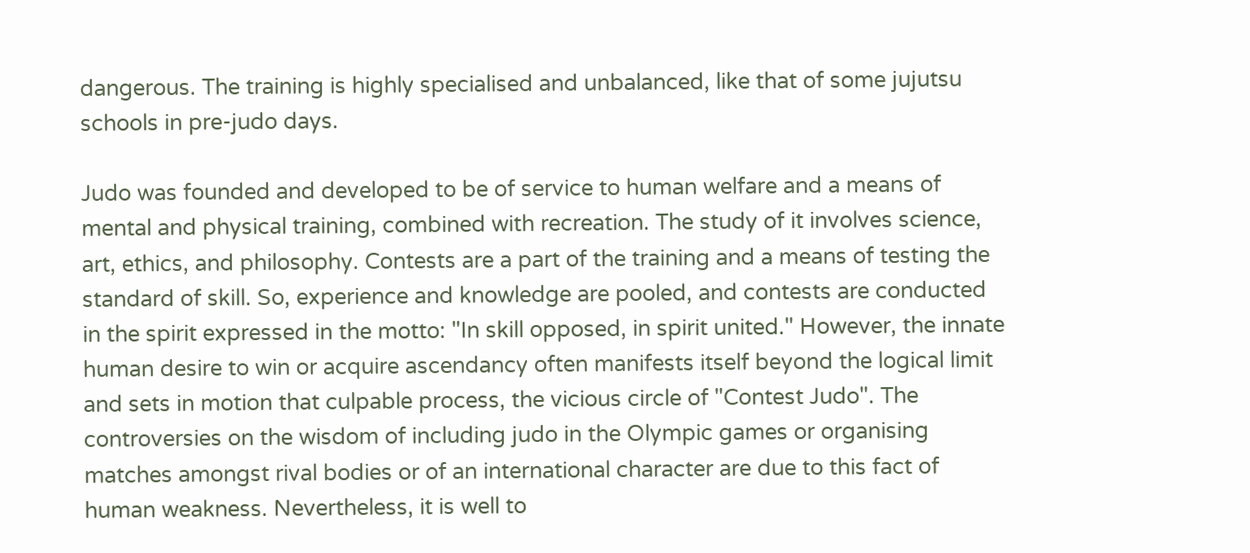dangerous. The training is highly specialised and unbalanced, like that of some jujutsu schools in pre-judo days.

Judo was founded and developed to be of service to human welfare and a means of mental and physical training, combined with recreation. The study of it involves science, art, ethics, and philosophy. Contests are a part of the training and a means of testing the standard of skill. So, experience and knowledge are pooled, and contests are conducted in the spirit expressed in the motto: "In skill opposed, in spirit united." However, the innate human desire to win or acquire ascendancy often manifests itself beyond the logical limit and sets in motion that culpable process, the vicious circle of "Contest Judo". The controversies on the wisdom of including judo in the Olympic games or organising matches amongst rival bodies or of an international character are due to this fact of human weakness. Nevertheless, it is well to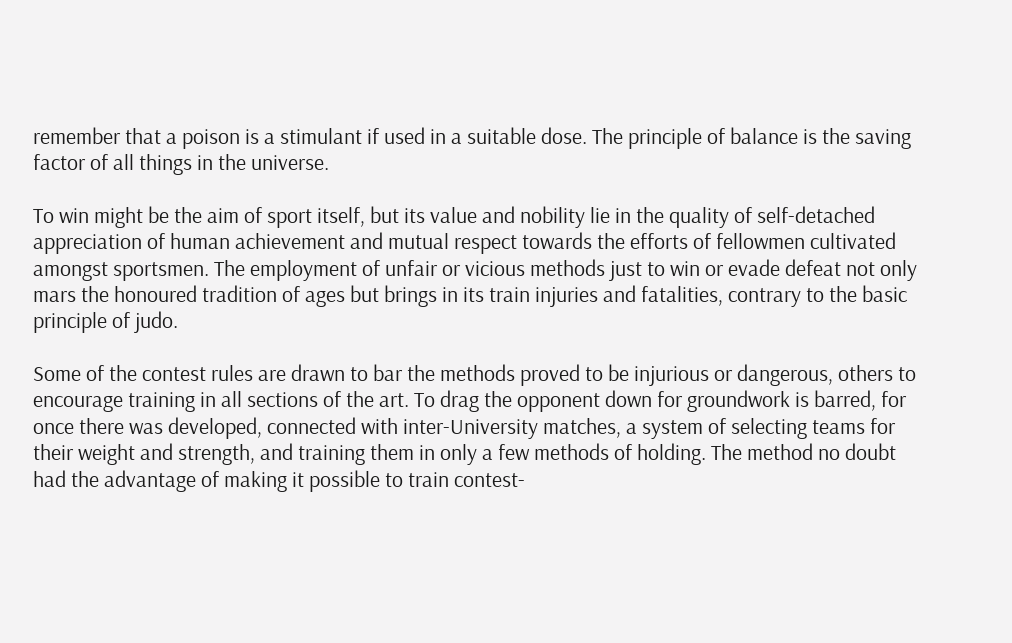remember that a poison is a stimulant if used in a suitable dose. The principle of balance is the saving factor of all things in the universe.

To win might be the aim of sport itself, but its value and nobility lie in the quality of self-detached appreciation of human achievement and mutual respect towards the efforts of fellowmen cultivated amongst sportsmen. The employment of unfair or vicious methods just to win or evade defeat not only mars the honoured tradition of ages but brings in its train injuries and fatalities, contrary to the basic principle of judo.

Some of the contest rules are drawn to bar the methods proved to be injurious or dangerous, others to encourage training in all sections of the art. To drag the opponent down for groundwork is barred, for once there was developed, connected with inter-University matches, a system of selecting teams for their weight and strength, and training them in only a few methods of holding. The method no doubt had the advantage of making it possible to train contest-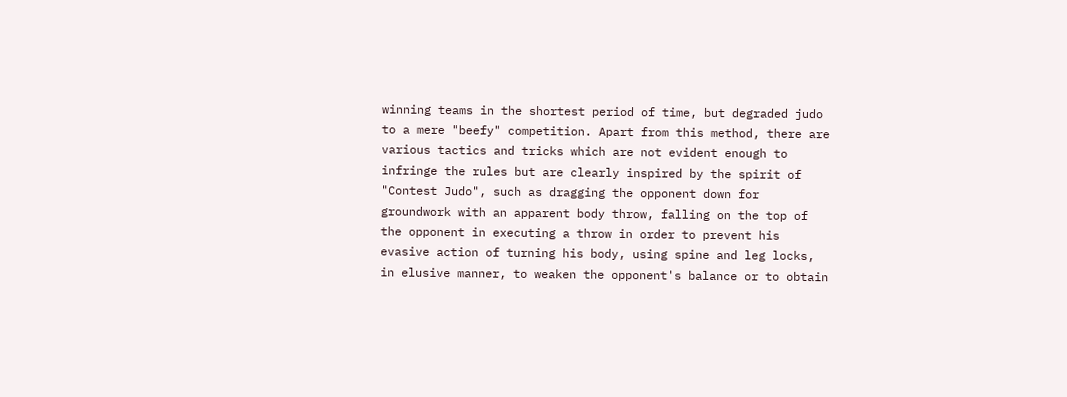winning teams in the shortest period of time, but degraded judo to a mere "beefy" competition. Apart from this method, there are various tactics and tricks which are not evident enough to infringe the rules but are clearly inspired by the spirit of "Contest Judo", such as dragging the opponent down for groundwork with an apparent body throw, falling on the top of the opponent in executing a throw in order to prevent his evasive action of turning his body, using spine and leg locks, in elusive manner, to weaken the opponent's balance or to obtain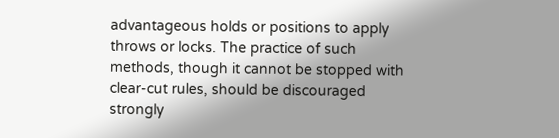advantageous holds or positions to apply throws or locks. The practice of such methods, though it cannot be stopped with clear-cut rules, should be discouraged strongly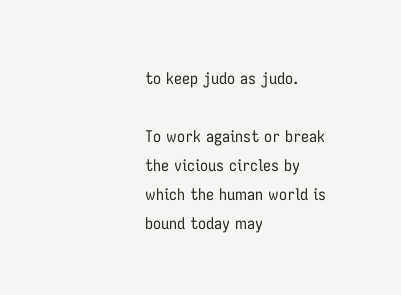to keep judo as judo.

To work against or break the vicious circles by which the human world is bound today may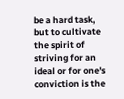be a hard task, but to cultivate the spirit of striving for an ideal or for one's conviction is the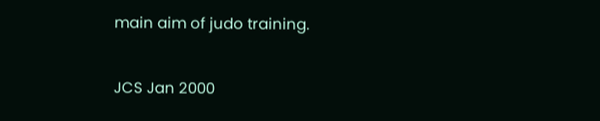main aim of judo training.

JCS Jan 2000